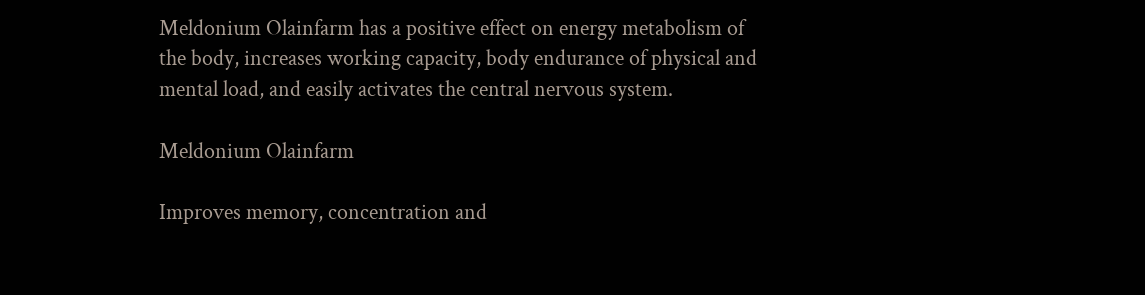Meldonium Olainfarm has a positive effect on energy metabolism of the body, increases working capacity, body endurance of physical and mental load, and easily activates the central nervous system.

Meldonium Olainfarm

Improves memory, concentration and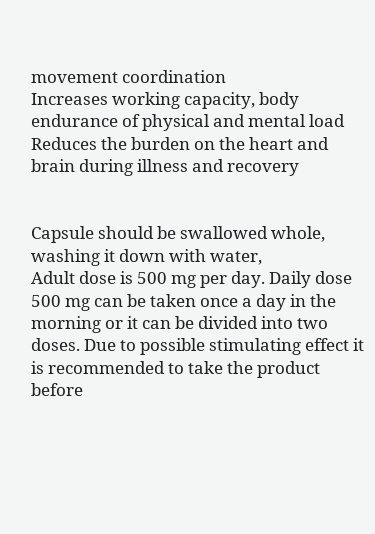movement coordination
Increases working capacity, body endurance of physical and mental load
Reduces the burden on the heart and brain during illness and recovery


Capsule should be swallowed whole, washing it down with water,
Adult dose is 500 mg per day. Daily dose 500 mg can be taken once a day in the morning or it can be divided into two doses. Due to possible stimulating effect it is recommended to take the product before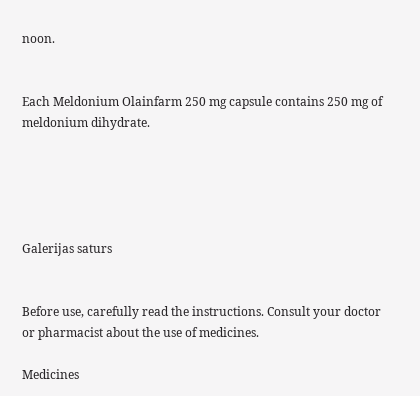noon.


Each Meldonium Olainfarm 250 mg capsule contains 250 mg of meldonium dihydrate.





Galerijas saturs


Before use, carefully read the instructions. Consult your doctor or pharmacist about the use of medicines.

Medicines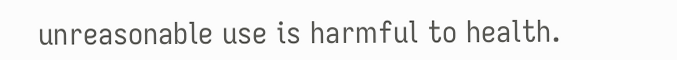unreasonable use is harmful to health.